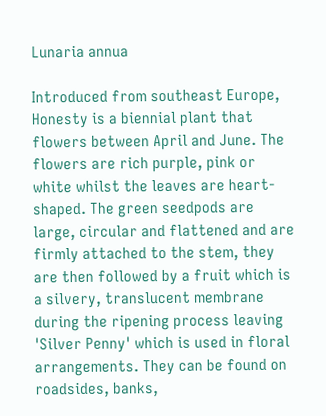Lunaria annua

Introduced from southeast Europe, Honesty is a biennial plant that flowers between April and June. The flowers are rich purple, pink or white whilst the leaves are heart-shaped. The green seedpods are large, circular and flattened and are firmly attached to the stem, they are then followed by a fruit which is a silvery, translucent membrane during the ripening process leaving 'Silver Penny' which is used in floral arrangements. They can be found on roadsides, banks,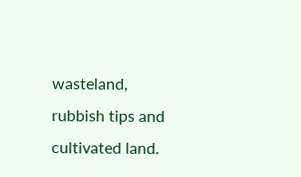wasteland, rubbish tips and cultivated land.